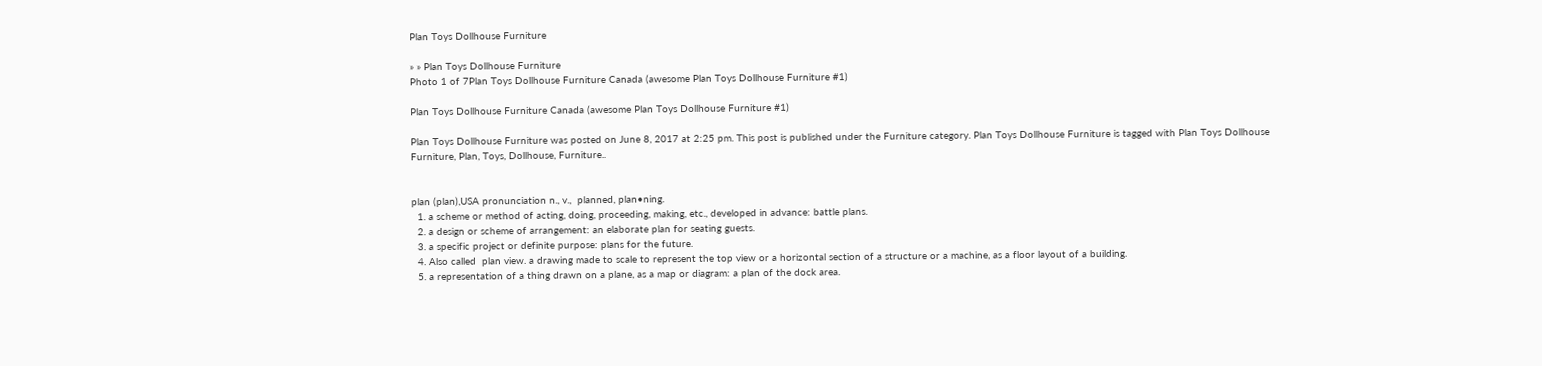Plan Toys Dollhouse Furniture

» » Plan Toys Dollhouse Furniture
Photo 1 of 7Plan Toys Dollhouse Furniture Canada (awesome Plan Toys Dollhouse Furniture #1)

Plan Toys Dollhouse Furniture Canada (awesome Plan Toys Dollhouse Furniture #1)

Plan Toys Dollhouse Furniture was posted on June 8, 2017 at 2:25 pm. This post is published under the Furniture category. Plan Toys Dollhouse Furniture is tagged with Plan Toys Dollhouse Furniture, Plan, Toys, Dollhouse, Furniture..


plan (plan),USA pronunciation n., v.,  planned, plan•ning.
  1. a scheme or method of acting, doing, proceeding, making, etc., developed in advance: battle plans.
  2. a design or scheme of arrangement: an elaborate plan for seating guests.
  3. a specific project or definite purpose: plans for the future.
  4. Also called  plan view. a drawing made to scale to represent the top view or a horizontal section of a structure or a machine, as a floor layout of a building.
  5. a representation of a thing drawn on a plane, as a map or diagram: a plan of the dock area.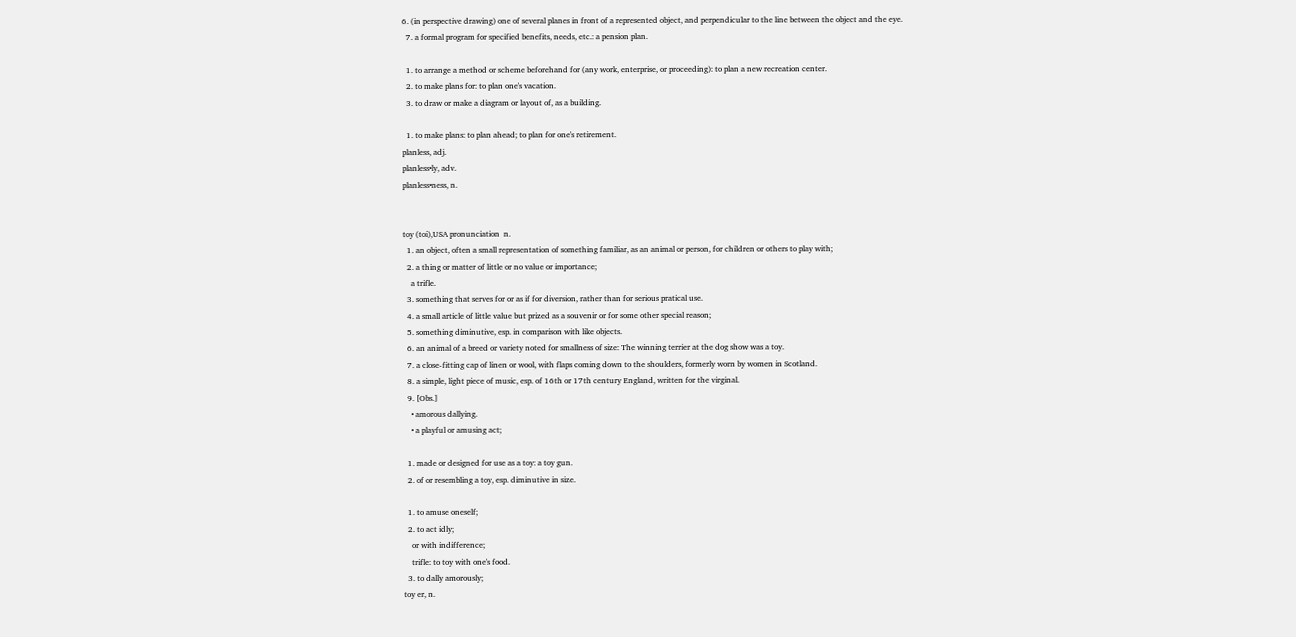6. (in perspective drawing) one of several planes in front of a represented object, and perpendicular to the line between the object and the eye.
  7. a formal program for specified benefits, needs, etc.: a pension plan.

  1. to arrange a method or scheme beforehand for (any work, enterprise, or proceeding): to plan a new recreation center.
  2. to make plans for: to plan one's vacation.
  3. to draw or make a diagram or layout of, as a building.

  1. to make plans: to plan ahead; to plan for one's retirement.
planless, adj.
planless•ly, adv.
planless•ness, n.


toy (toi),USA pronunciation  n.
  1. an object, often a small representation of something familiar, as an animal or person, for children or others to play with;
  2. a thing or matter of little or no value or importance;
    a trifle.
  3. something that serves for or as if for diversion, rather than for serious pratical use.
  4. a small article of little value but prized as a souvenir or for some other special reason;
  5. something diminutive, esp. in comparison with like objects.
  6. an animal of a breed or variety noted for smallness of size: The winning terrier at the dog show was a toy.
  7. a close-fitting cap of linen or wool, with flaps coming down to the shoulders, formerly worn by women in Scotland.
  8. a simple, light piece of music, esp. of 16th or 17th century England, written for the virginal.
  9. [Obs.]
    • amorous dallying.
    • a playful or amusing act;

  1. made or designed for use as a toy: a toy gun.
  2. of or resembling a toy, esp. diminutive in size.

  1. to amuse oneself;
  2. to act idly;
    or with indifference;
    trifle: to toy with one's food.
  3. to dally amorously;
toy er, n.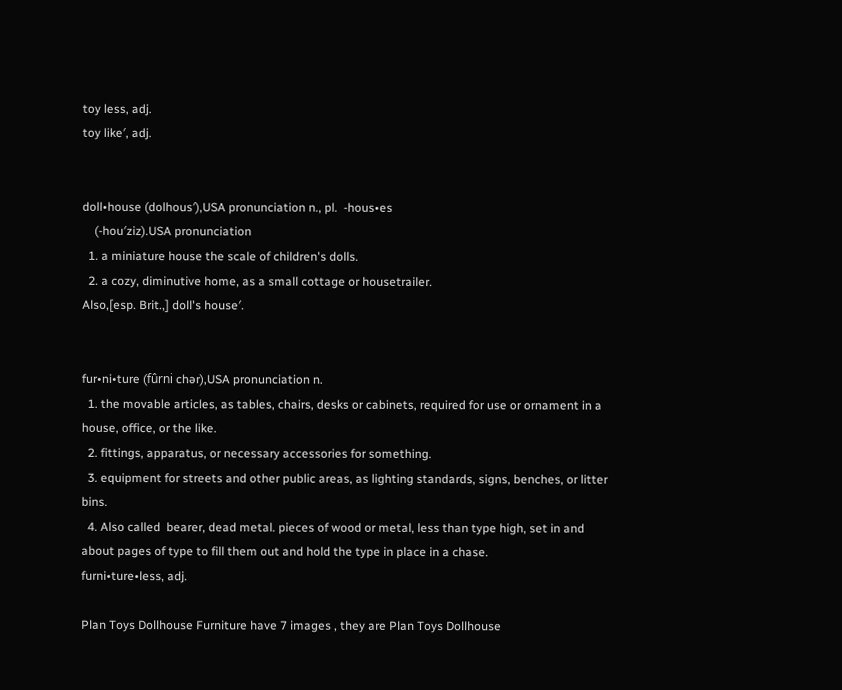toy less, adj.
toy like′, adj.


doll•house (dolhous′),USA pronunciation n., pl.  -hous•es
    (-hou′ziz).USA pronunciation
  1. a miniature house the scale of children's dolls.
  2. a cozy, diminutive home, as a small cottage or housetrailer.
Also,[esp. Brit.,] doll's house′.


fur•ni•ture (fûrni chər),USA pronunciation n.
  1. the movable articles, as tables, chairs, desks or cabinets, required for use or ornament in a house, office, or the like.
  2. fittings, apparatus, or necessary accessories for something.
  3. equipment for streets and other public areas, as lighting standards, signs, benches, or litter bins.
  4. Also called  bearer, dead metal. pieces of wood or metal, less than type high, set in and about pages of type to fill them out and hold the type in place in a chase.
furni•ture•less, adj.

Plan Toys Dollhouse Furniture have 7 images , they are Plan Toys Dollhouse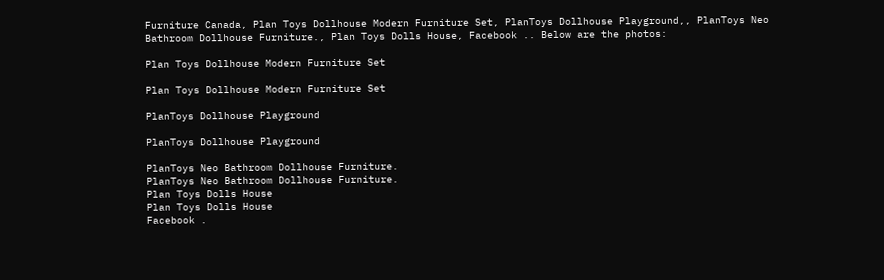Furniture Canada, Plan Toys Dollhouse Modern Furniture Set, PlanToys Dollhouse Playground,, PlanToys Neo Bathroom Dollhouse Furniture., Plan Toys Dolls House, Facebook .. Below are the photos:

Plan Toys Dollhouse Modern Furniture Set

Plan Toys Dollhouse Modern Furniture Set

PlanToys Dollhouse Playground

PlanToys Dollhouse Playground

PlanToys Neo Bathroom Dollhouse Furniture.
PlanToys Neo Bathroom Dollhouse Furniture.
Plan Toys Dolls House
Plan Toys Dolls House
Facebook .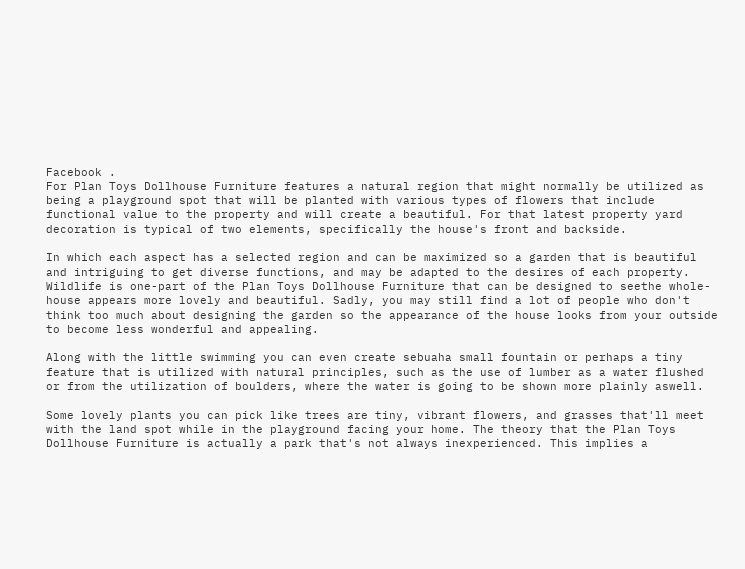Facebook .
For Plan Toys Dollhouse Furniture features a natural region that might normally be utilized as being a playground spot that will be planted with various types of flowers that include functional value to the property and will create a beautiful. For that latest property yard decoration is typical of two elements, specifically the house's front and backside.

In which each aspect has a selected region and can be maximized so a garden that is beautiful and intriguing to get diverse functions, and may be adapted to the desires of each property. Wildlife is one-part of the Plan Toys Dollhouse Furniture that can be designed to seethe whole-house appears more lovely and beautiful. Sadly, you may still find a lot of people who don't think too much about designing the garden so the appearance of the house looks from your outside to become less wonderful and appealing.

Along with the little swimming you can even create sebuaha small fountain or perhaps a tiny feature that is utilized with natural principles, such as the use of lumber as a water flushed or from the utilization of boulders, where the water is going to be shown more plainly aswell.

Some lovely plants you can pick like trees are tiny, vibrant flowers, and grasses that'll meet with the land spot while in the playground facing your home. The theory that the Plan Toys Dollhouse Furniture is actually a park that's not always inexperienced. This implies a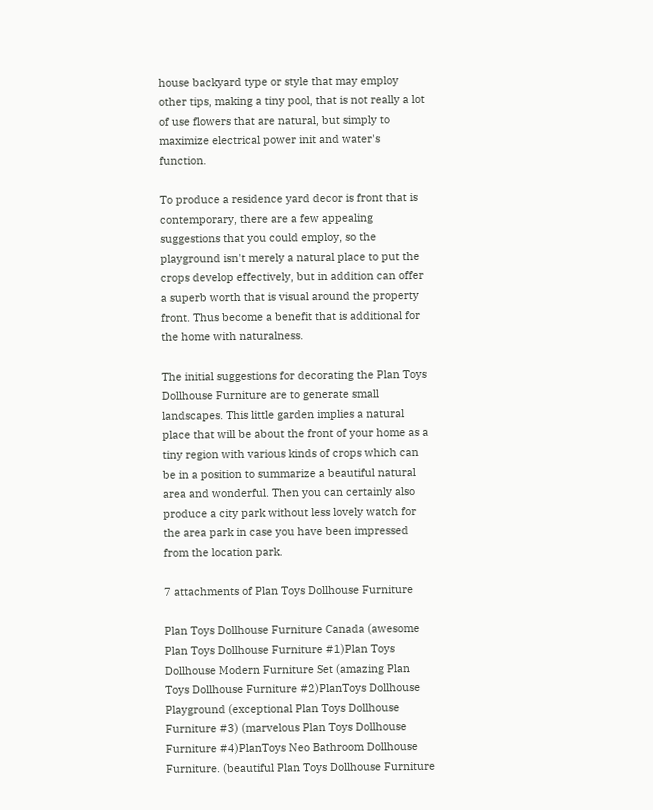house backyard type or style that may employ other tips, making a tiny pool, that is not really a lot of use flowers that are natural, but simply to maximize electrical power init and water's function.

To produce a residence yard decor is front that is contemporary, there are a few appealing suggestions that you could employ, so the playground isn't merely a natural place to put the crops develop effectively, but in addition can offer a superb worth that is visual around the property front. Thus become a benefit that is additional for the home with naturalness.

The initial suggestions for decorating the Plan Toys Dollhouse Furniture are to generate small landscapes. This little garden implies a natural place that will be about the front of your home as a tiny region with various kinds of crops which can be in a position to summarize a beautiful natural area and wonderful. Then you can certainly also produce a city park without less lovely watch for the area park in case you have been impressed from the location park.

7 attachments of Plan Toys Dollhouse Furniture

Plan Toys Dollhouse Furniture Canada (awesome Plan Toys Dollhouse Furniture #1)Plan Toys Dollhouse Modern Furniture Set (amazing Plan Toys Dollhouse Furniture #2)PlanToys Dollhouse Playground (exceptional Plan Toys Dollhouse Furniture #3) (marvelous Plan Toys Dollhouse Furniture #4)PlanToys Neo Bathroom Dollhouse Furniture. (beautiful Plan Toys Dollhouse Furniture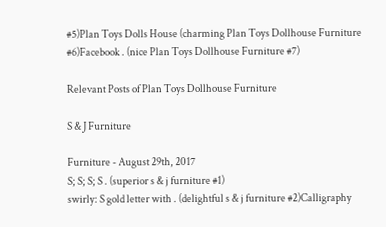#5)Plan Toys Dolls House (charming Plan Toys Dollhouse Furniture #6)Facebook . (nice Plan Toys Dollhouse Furniture #7)

Relevant Posts of Plan Toys Dollhouse Furniture

S & J Furniture

Furniture - August 29th, 2017
S; S; S; S . (superior s & j furniture #1)
swirly: S gold letter with . (delightful s & j furniture #2)Calligraphy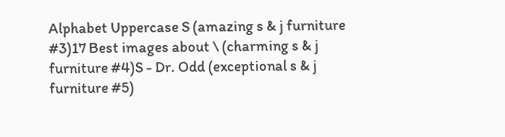Alphabet Uppercase S (amazing s & j furniture #3)17 Best images about \ (charming s & j furniture #4)S - Dr. Odd (exceptional s & j furniture #5)